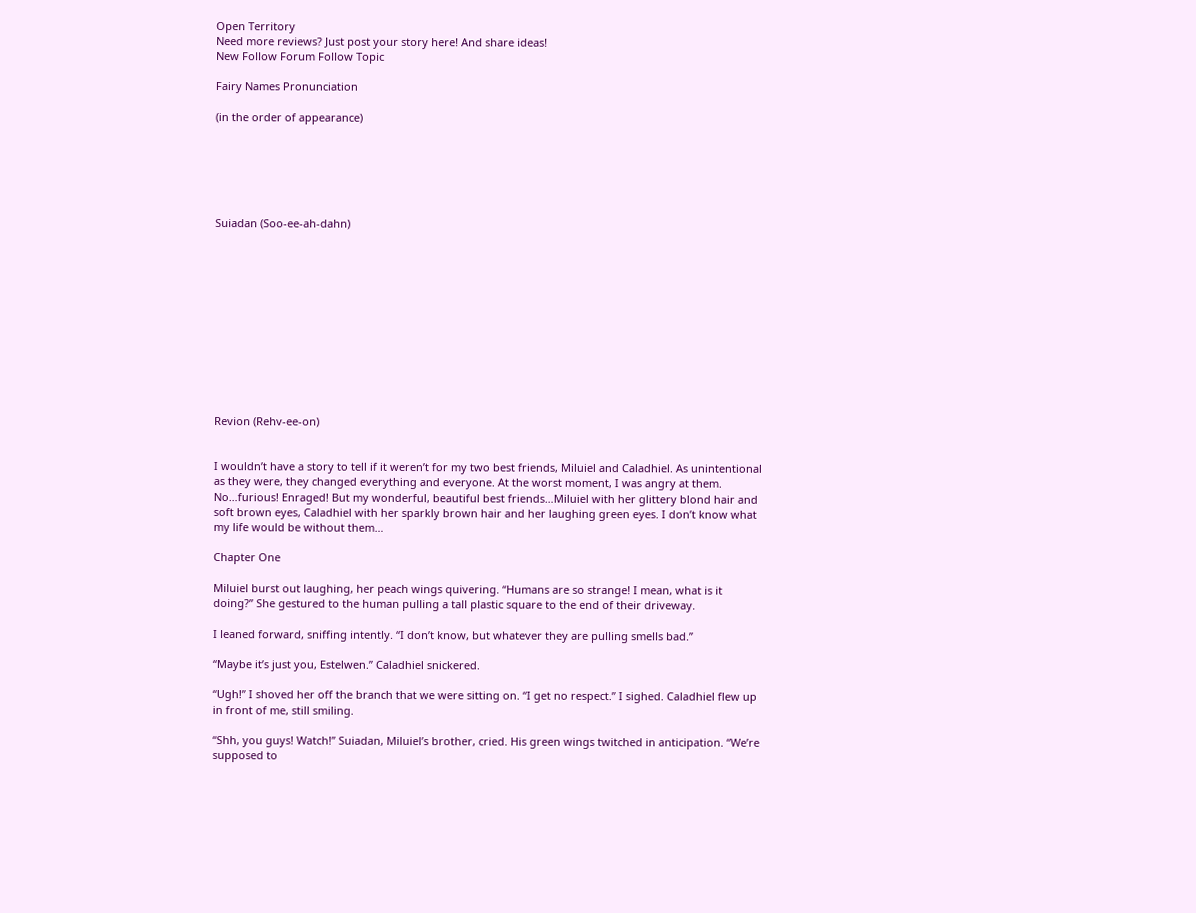Open Territory
Need more reviews? Just post your story here! And share ideas!
New Follow Forum Follow Topic

Fairy Names Pronunciation

(in the order of appearance)






Suiadan (Soo-ee-ah-dahn)












Revion (Rehv-ee-on)


I wouldn’t have a story to tell if it weren’t for my two best friends, Miluiel and Caladhiel. As unintentional as they were, they changed everything and everyone. At the worst moment, I was angry at them. No…furious! Enraged! But my wonderful, beautiful best friends…Miluiel with her glittery blond hair and soft brown eyes, Caladhiel with her sparkly brown hair and her laughing green eyes. I don’t know what my life would be without them…

Chapter One

Miluiel burst out laughing, her peach wings quivering. “Humans are so strange! I mean, what is it doing?” She gestured to the human pulling a tall plastic square to the end of their driveway.

I leaned forward, sniffing intently. “I don’t know, but whatever they are pulling smells bad.”

“Maybe it’s just you, Estelwen.” Caladhiel snickered.

“Ugh!” I shoved her off the branch that we were sitting on. “I get no respect.” I sighed. Caladhiel flew up in front of me, still smiling.

“Shh, you guys! Watch!” Suiadan, Miluiel’s brother, cried. His green wings twitched in anticipation. “We’re supposed to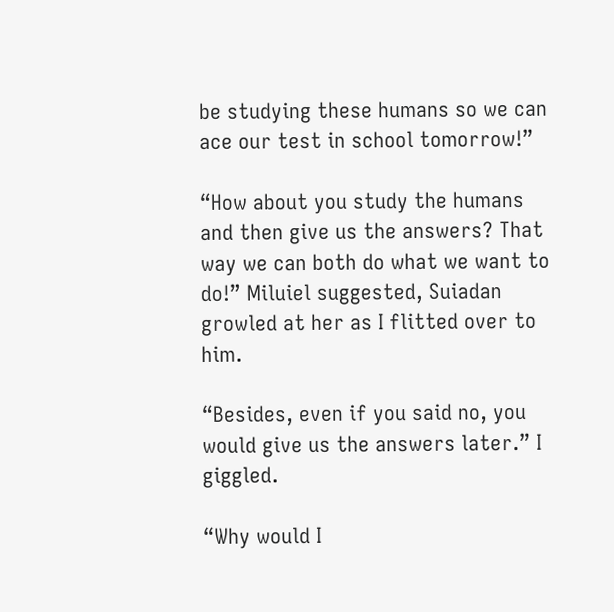be studying these humans so we can ace our test in school tomorrow!”

“How about you study the humans and then give us the answers? That way we can both do what we want to do!” Miluiel suggested, Suiadan growled at her as I flitted over to him.

“Besides, even if you said no, you would give us the answers later.” I giggled.

“Why would I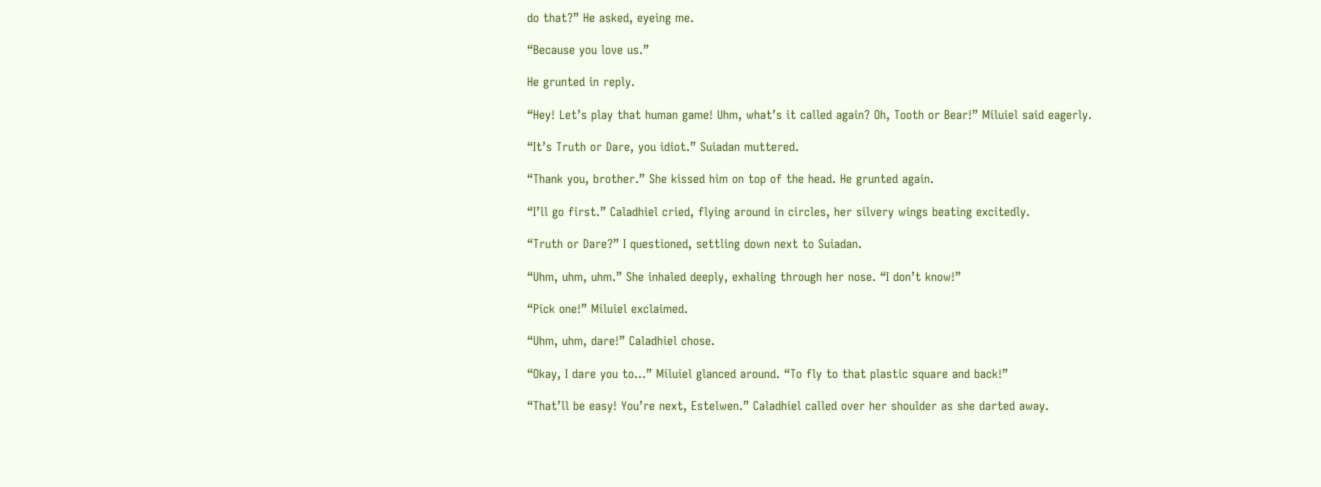do that?” He asked, eyeing me.

“Because you love us.”

He grunted in reply.

“Hey! Let’s play that human game! Uhm, what’s it called again? Oh, Tooth or Bear!” Miluiel said eagerly.

“It’s Truth or Dare, you idiot.” Suiadan muttered.

“Thank you, brother.” She kissed him on top of the head. He grunted again.

“I’ll go first.” Caladhiel cried, flying around in circles, her silvery wings beating excitedly.

“Truth or Dare?” I questioned, settling down next to Suiadan.

“Uhm, uhm, uhm.” She inhaled deeply, exhaling through her nose. “I don’t know!”

“Pick one!” Miluiel exclaimed.

“Uhm, uhm, dare!” Caladhiel chose.

“Okay, I dare you to…” Miluiel glanced around. “To fly to that plastic square and back!”

“That’ll be easy! You’re next, Estelwen.” Caladhiel called over her shoulder as she darted away.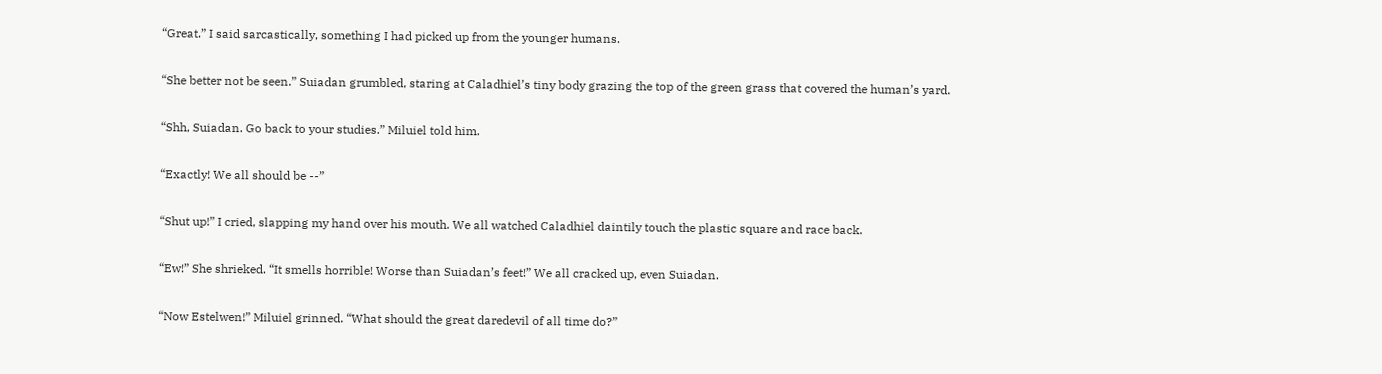“Great.” I said sarcastically, something I had picked up from the younger humans.

“She better not be seen.” Suiadan grumbled, staring at Caladhiel’s tiny body grazing the top of the green grass that covered the human’s yard.

“Shh, Suiadan. Go back to your studies.” Miluiel told him.

“Exactly! We all should be --”

“Shut up!” I cried, slapping my hand over his mouth. We all watched Caladhiel daintily touch the plastic square and race back.

“Ew!” She shrieked. “It smells horrible! Worse than Suiadan’s feet!” We all cracked up, even Suiadan.

“Now Estelwen!” Miluiel grinned. “What should the great daredevil of all time do?”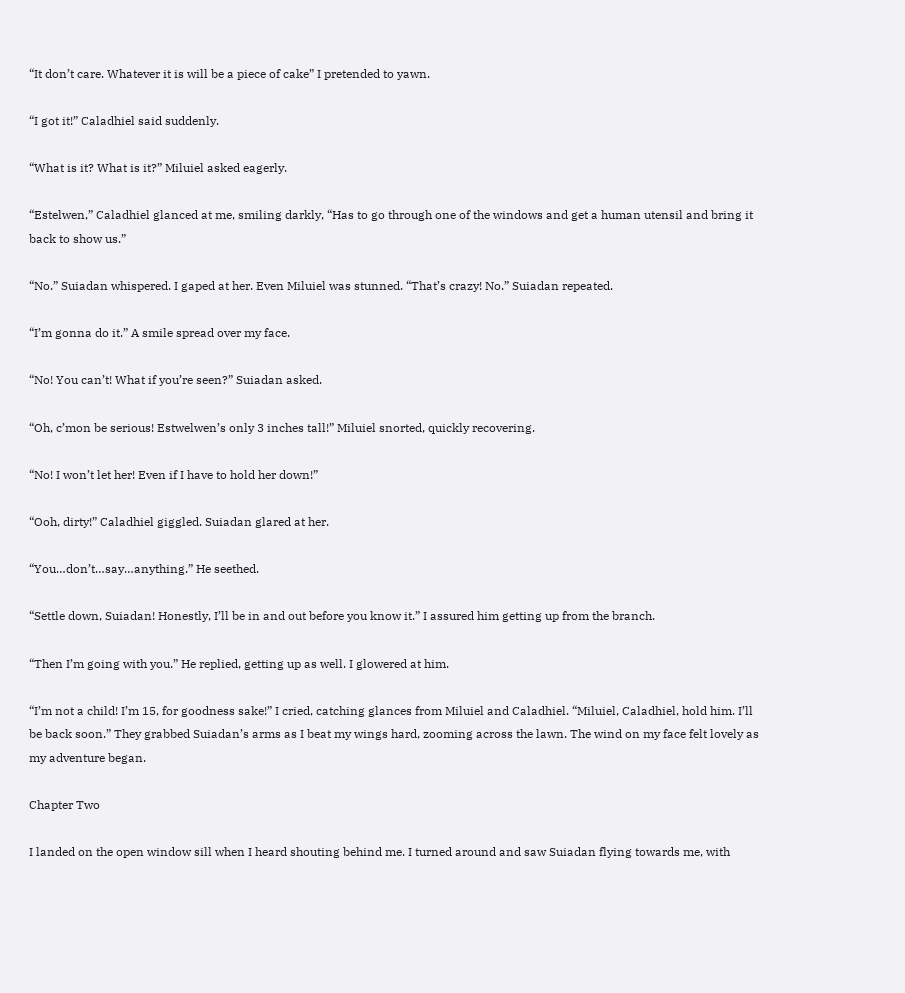“It don’t care. Whatever it is will be a piece of cake” I pretended to yawn.

“I got it!” Caladhiel said suddenly.

“What is it? What is it?” Miluiel asked eagerly.

“Estelwen,” Caladhiel glanced at me, smiling darkly, “Has to go through one of the windows and get a human utensil and bring it back to show us.”

“No.” Suiadan whispered. I gaped at her. Even Miluiel was stunned. “That’s crazy! No.” Suiadan repeated.

“I’m gonna do it.” A smile spread over my face.

“No! You can’t! What if you’re seen?” Suiadan asked.

“Oh, c’mon be serious! Estwelwen’s only 3 inches tall!” Miluiel snorted, quickly recovering.

“No! I won’t let her! Even if I have to hold her down!”

“Ooh, dirty!” Caladhiel giggled. Suiadan glared at her.

“You…don’t…say…anything.” He seethed.

“Settle down, Suiadan! Honestly, I’ll be in and out before you know it.” I assured him getting up from the branch.

“Then I’m going with you.” He replied, getting up as well. I glowered at him.

“I’m not a child! I’m 15, for goodness sake!” I cried, catching glances from Miluiel and Caladhiel. “Miluiel, Caladhiel, hold him. I’ll be back soon.” They grabbed Suiadan’s arms as I beat my wings hard, zooming across the lawn. The wind on my face felt lovely as my adventure began.

Chapter Two

I landed on the open window sill when I heard shouting behind me. I turned around and saw Suiadan flying towards me, with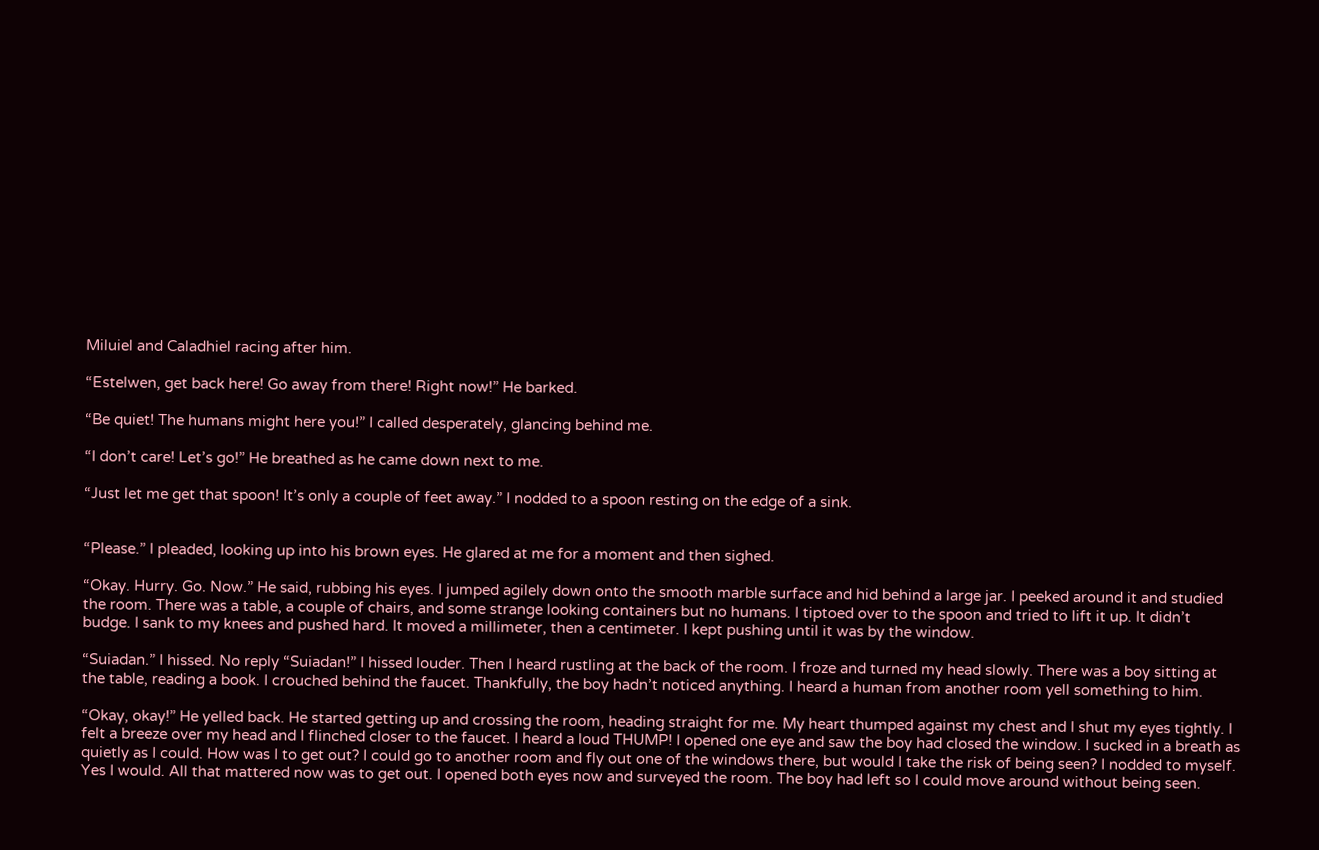Miluiel and Caladhiel racing after him.

“Estelwen, get back here! Go away from there! Right now!” He barked.

“Be quiet! The humans might here you!” I called desperately, glancing behind me.

“I don’t care! Let’s go!” He breathed as he came down next to me.

“Just let me get that spoon! It’s only a couple of feet away.” I nodded to a spoon resting on the edge of a sink.


“Please.” I pleaded, looking up into his brown eyes. He glared at me for a moment and then sighed.

“Okay. Hurry. Go. Now.” He said, rubbing his eyes. I jumped agilely down onto the smooth marble surface and hid behind a large jar. I peeked around it and studied the room. There was a table, a couple of chairs, and some strange looking containers but no humans. I tiptoed over to the spoon and tried to lift it up. It didn’t budge. I sank to my knees and pushed hard. It moved a millimeter, then a centimeter. I kept pushing until it was by the window.

“Suiadan.” I hissed. No reply “Suiadan!” I hissed louder. Then I heard rustling at the back of the room. I froze and turned my head slowly. There was a boy sitting at the table, reading a book. I crouched behind the faucet. Thankfully, the boy hadn’t noticed anything. I heard a human from another room yell something to him.

“Okay, okay!” He yelled back. He started getting up and crossing the room, heading straight for me. My heart thumped against my chest and I shut my eyes tightly. I felt a breeze over my head and I flinched closer to the faucet. I heard a loud THUMP! I opened one eye and saw the boy had closed the window. I sucked in a breath as quietly as I could. How was I to get out? I could go to another room and fly out one of the windows there, but would I take the risk of being seen? I nodded to myself. Yes I would. All that mattered now was to get out. I opened both eyes now and surveyed the room. The boy had left so I could move around without being seen.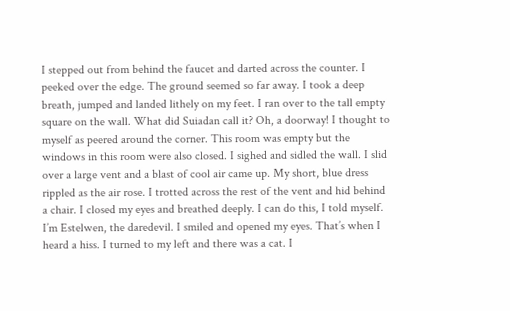I stepped out from behind the faucet and darted across the counter. I peeked over the edge. The ground seemed so far away. I took a deep breath, jumped and landed lithely on my feet. I ran over to the tall empty square on the wall. What did Suiadan call it? Oh, a doorway! I thought to myself as peered around the corner. This room was empty but the windows in this room were also closed. I sighed and sidled the wall. I slid over a large vent and a blast of cool air came up. My short, blue dress rippled as the air rose. I trotted across the rest of the vent and hid behind a chair. I closed my eyes and breathed deeply. I can do this, I told myself. I’m Estelwen, the daredevil. I smiled and opened my eyes. That’s when I heard a hiss. I turned to my left and there was a cat. I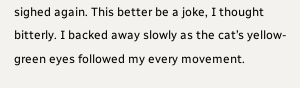sighed again. This better be a joke, I thought bitterly. I backed away slowly as the cat’s yellow-green eyes followed my every movement.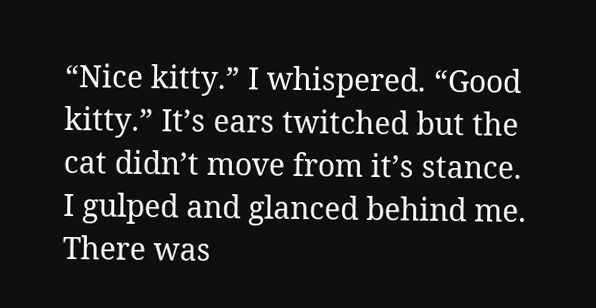“Nice kitty.” I whispered. “Good kitty.” It’s ears twitched but the cat didn’t move from it’s stance. I gulped and glanced behind me. There was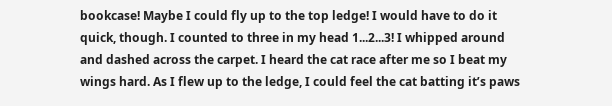bookcase! Maybe I could fly up to the top ledge! I would have to do it quick, though. I counted to three in my head 1...2...3! I whipped around and dashed across the carpet. I heard the cat race after me so I beat my wings hard. As I flew up to the ledge, I could feel the cat batting it’s paws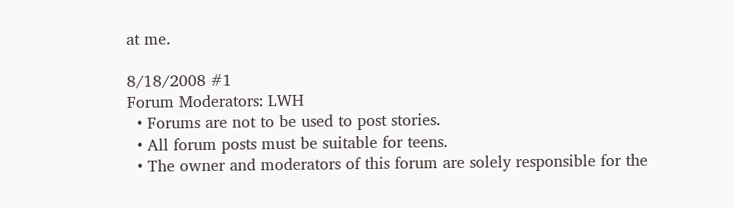at me.

8/18/2008 #1
Forum Moderators: LWH
  • Forums are not to be used to post stories.
  • All forum posts must be suitable for teens.
  • The owner and moderators of this forum are solely responsible for the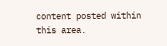content posted within this area.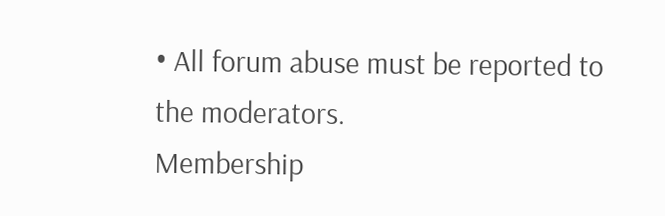• All forum abuse must be reported to the moderators.
Membership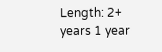Length: 2+ years 1 year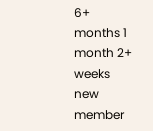6+ months 1 month 2+ weeks new member